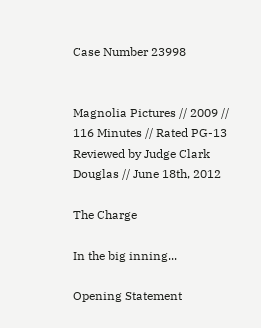Case Number 23998


Magnolia Pictures // 2009 // 116 Minutes // Rated PG-13
Reviewed by Judge Clark Douglas // June 18th, 2012

The Charge

In the big inning...

Opening Statement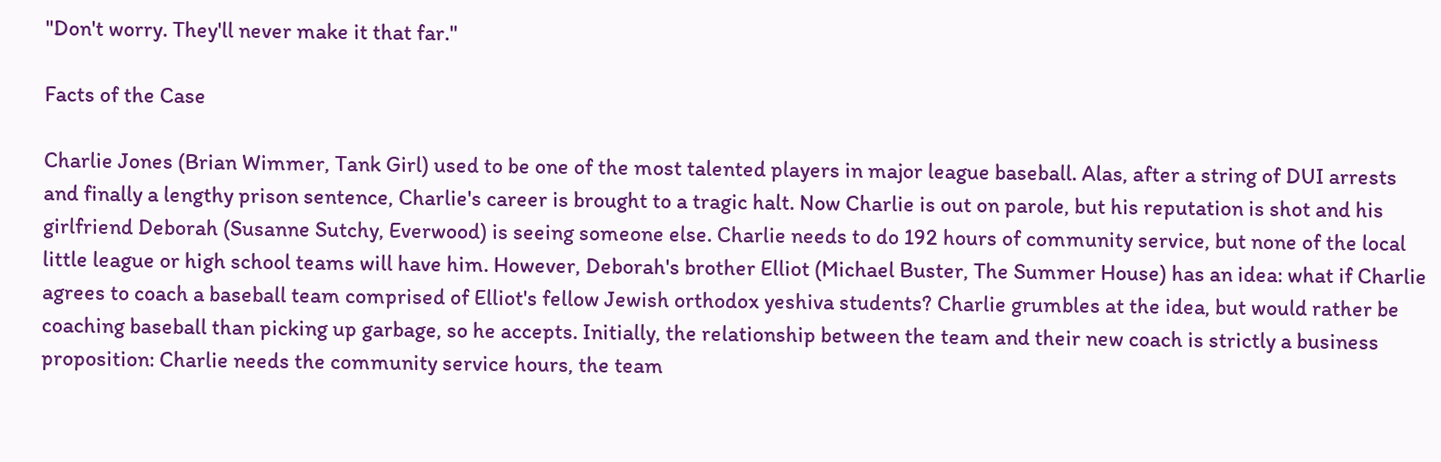"Don't worry. They'll never make it that far."

Facts of the Case

Charlie Jones (Brian Wimmer, Tank Girl) used to be one of the most talented players in major league baseball. Alas, after a string of DUI arrests and finally a lengthy prison sentence, Charlie's career is brought to a tragic halt. Now Charlie is out on parole, but his reputation is shot and his girlfriend Deborah (Susanne Sutchy, Everwood) is seeing someone else. Charlie needs to do 192 hours of community service, but none of the local little league or high school teams will have him. However, Deborah's brother Elliot (Michael Buster, The Summer House) has an idea: what if Charlie agrees to coach a baseball team comprised of Elliot's fellow Jewish orthodox yeshiva students? Charlie grumbles at the idea, but would rather be coaching baseball than picking up garbage, so he accepts. Initially, the relationship between the team and their new coach is strictly a business proposition: Charlie needs the community service hours, the team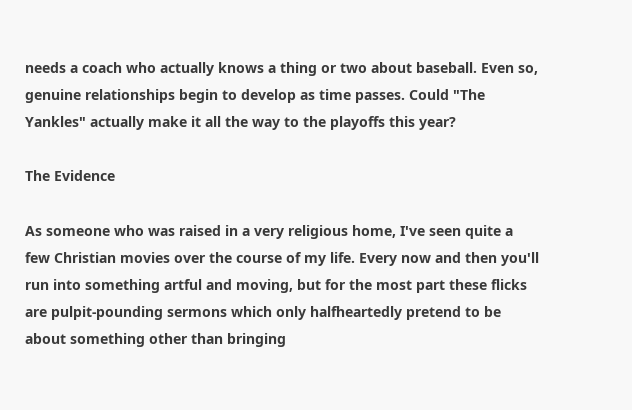needs a coach who actually knows a thing or two about baseball. Even so, genuine relationships begin to develop as time passes. Could "The Yankles" actually make it all the way to the playoffs this year?

The Evidence

As someone who was raised in a very religious home, I've seen quite a few Christian movies over the course of my life. Every now and then you'll run into something artful and moving, but for the most part these flicks are pulpit-pounding sermons which only halfheartedly pretend to be about something other than bringing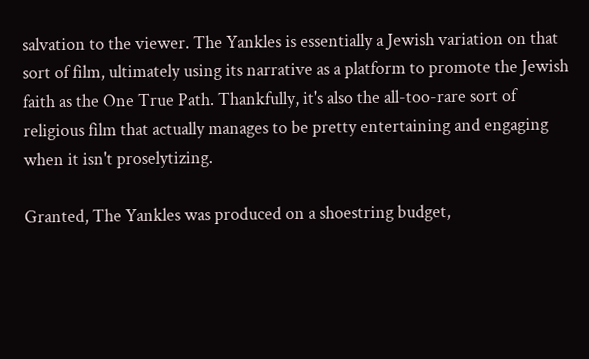salvation to the viewer. The Yankles is essentially a Jewish variation on that sort of film, ultimately using its narrative as a platform to promote the Jewish faith as the One True Path. Thankfully, it's also the all-too-rare sort of religious film that actually manages to be pretty entertaining and engaging when it isn't proselytizing.

Granted, The Yankles was produced on a shoestring budget,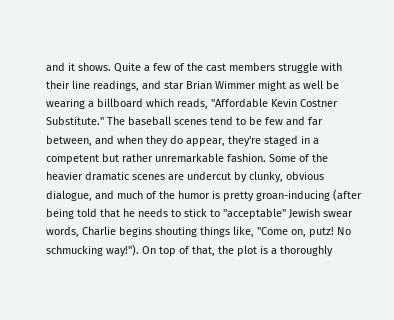and it shows. Quite a few of the cast members struggle with their line readings, and star Brian Wimmer might as well be wearing a billboard which reads, "Affordable Kevin Costner Substitute." The baseball scenes tend to be few and far between, and when they do appear, they're staged in a competent but rather unremarkable fashion. Some of the heavier dramatic scenes are undercut by clunky, obvious dialogue, and much of the humor is pretty groan-inducing (after being told that he needs to stick to "acceptable" Jewish swear words, Charlie begins shouting things like, "Come on, putz! No schmucking way!"). On top of that, the plot is a thoroughly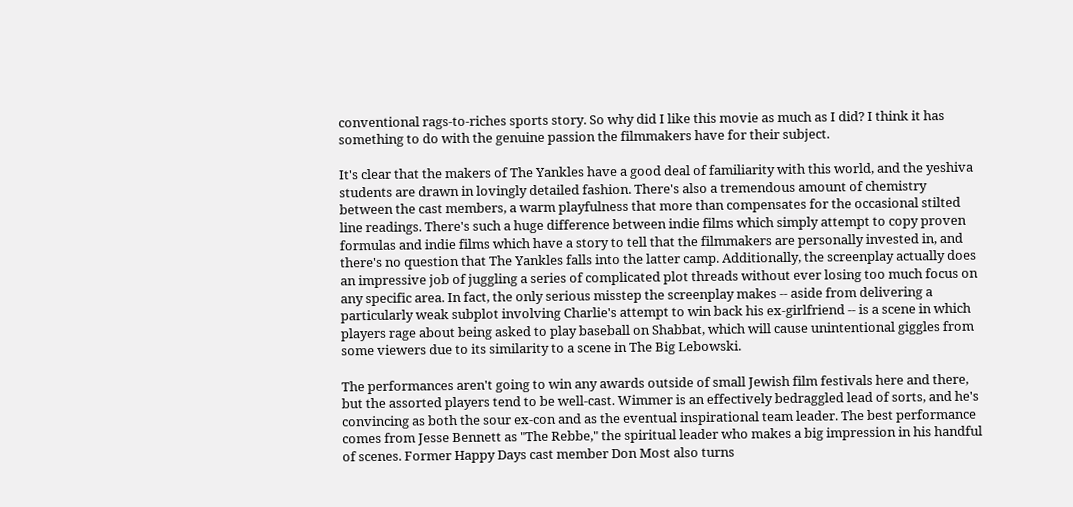conventional rags-to-riches sports story. So why did I like this movie as much as I did? I think it has something to do with the genuine passion the filmmakers have for their subject.

It's clear that the makers of The Yankles have a good deal of familiarity with this world, and the yeshiva students are drawn in lovingly detailed fashion. There's also a tremendous amount of chemistry between the cast members, a warm playfulness that more than compensates for the occasional stilted line readings. There's such a huge difference between indie films which simply attempt to copy proven formulas and indie films which have a story to tell that the filmmakers are personally invested in, and there's no question that The Yankles falls into the latter camp. Additionally, the screenplay actually does an impressive job of juggling a series of complicated plot threads without ever losing too much focus on any specific area. In fact, the only serious misstep the screenplay makes -- aside from delivering a particularly weak subplot involving Charlie's attempt to win back his ex-girlfriend -- is a scene in which players rage about being asked to play baseball on Shabbat, which will cause unintentional giggles from some viewers due to its similarity to a scene in The Big Lebowski.

The performances aren't going to win any awards outside of small Jewish film festivals here and there, but the assorted players tend to be well-cast. Wimmer is an effectively bedraggled lead of sorts, and he's convincing as both the sour ex-con and as the eventual inspirational team leader. The best performance comes from Jesse Bennett as "The Rebbe," the spiritual leader who makes a big impression in his handful of scenes. Former Happy Days cast member Don Most also turns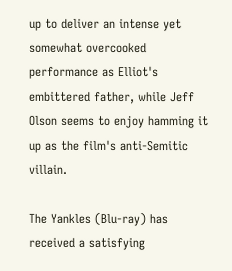up to deliver an intense yet somewhat overcooked performance as Elliot's embittered father, while Jeff Olson seems to enjoy hamming it up as the film's anti-Semitic villain.

The Yankles (Blu-ray) has received a satisfying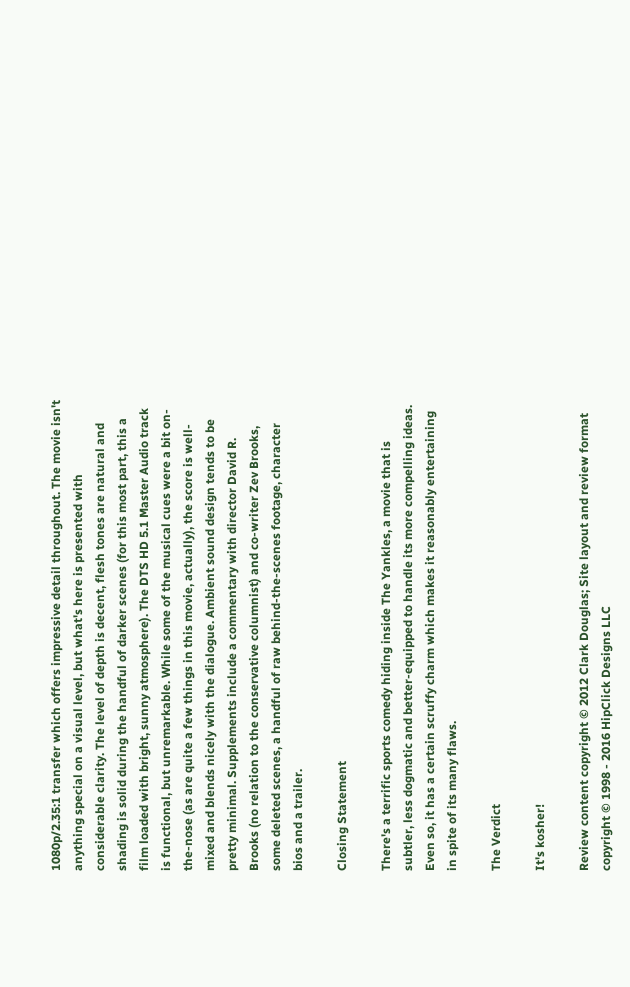1080p/2.35:1 transfer which offers impressive detail throughout. The movie isn't anything special on a visual level, but what's here is presented with considerable clarity. The level of depth is decent, flesh tones are natural and shading is solid during the handful of darker scenes (for this most part, this a film loaded with bright, sunny atmosphere). The DTS HD 5.1 Master Audio track is functional, but unremarkable. While some of the musical cues were a bit on-the-nose (as are quite a few things in this movie, actually), the score is well-mixed and blends nicely with the dialogue. Ambient sound design tends to be pretty minimal. Supplements include a commentary with director David R. Brooks (no relation to the conservative columnist) and co-writer Zev Brooks, some deleted scenes, a handful of raw behind-the-scenes footage, character bios and a trailer.

Closing Statement

There's a terrific sports comedy hiding inside The Yankles, a movie that is subtler, less dogmatic and better-equipped to handle its more compelling ideas. Even so, it has a certain scruffy charm which makes it reasonably entertaining in spite of its many flaws.

The Verdict

It's kosher!

Review content copyright © 2012 Clark Douglas; Site layout and review format copyright © 1998 - 2016 HipClick Designs LLC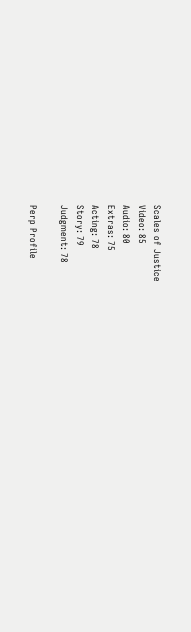Scales of Justice
Video: 85
Audio: 80
Extras: 75
Acting: 78
Story: 79
Judgment: 78

Perp Profile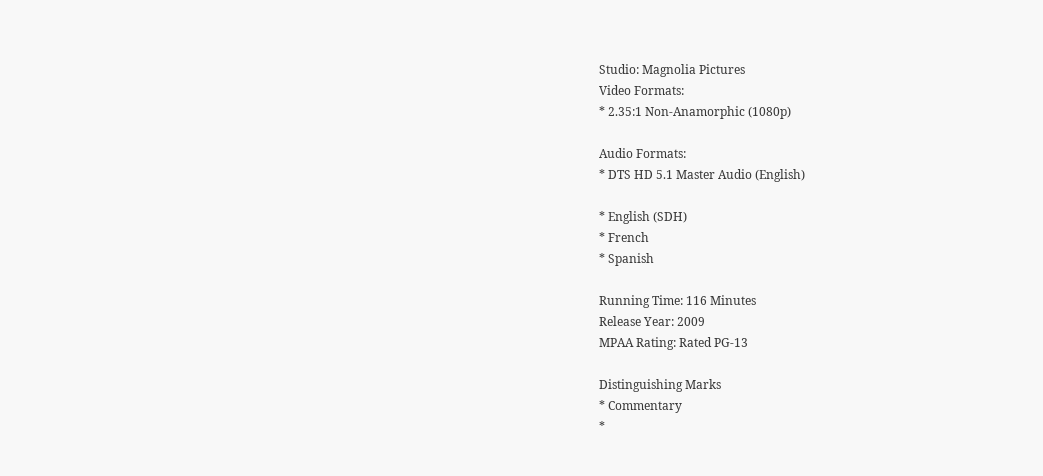Studio: Magnolia Pictures
Video Formats:
* 2.35:1 Non-Anamorphic (1080p)

Audio Formats:
* DTS HD 5.1 Master Audio (English)

* English (SDH)
* French
* Spanish

Running Time: 116 Minutes
Release Year: 2009
MPAA Rating: Rated PG-13

Distinguishing Marks
* Commentary
*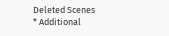Deleted Scenes
* Additional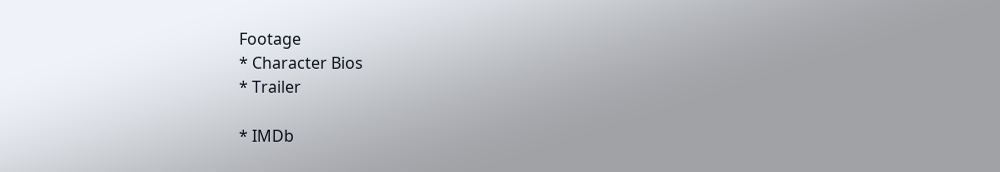Footage
* Character Bios
* Trailer

* IMDb